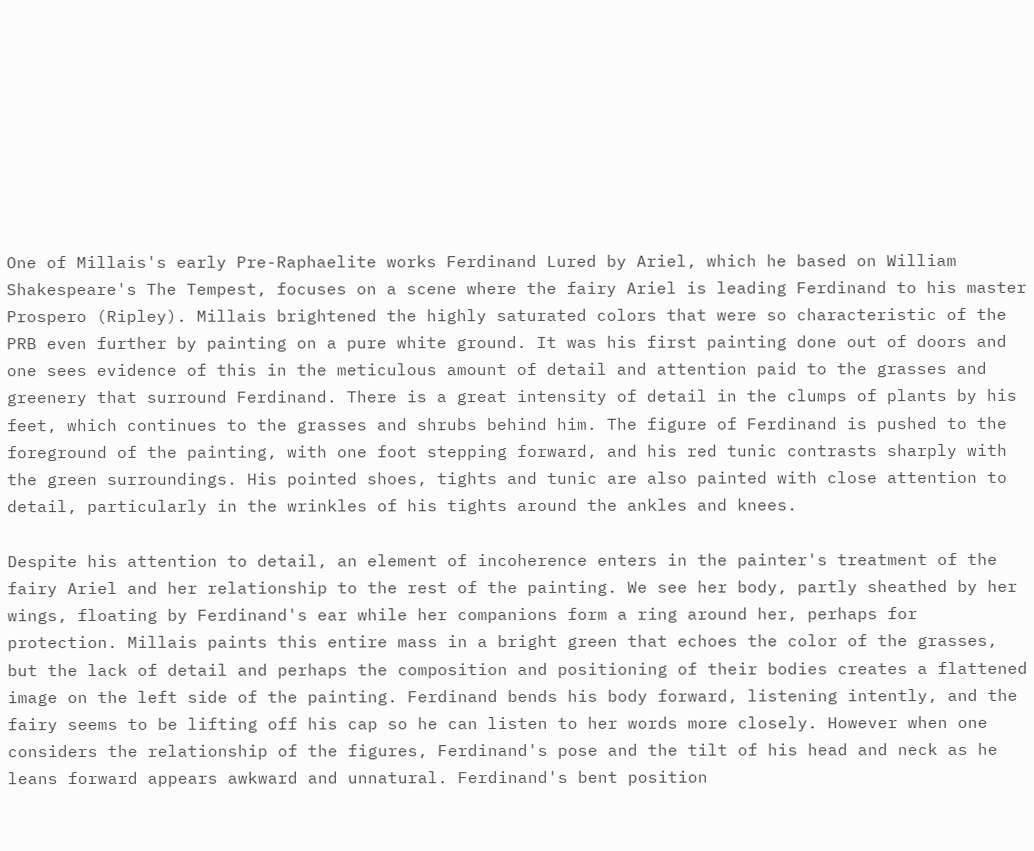One of Millais's early Pre-Raphaelite works Ferdinand Lured by Ariel, which he based on William Shakespeare's The Tempest, focuses on a scene where the fairy Ariel is leading Ferdinand to his master Prospero (Ripley). Millais brightened the highly saturated colors that were so characteristic of the PRB even further by painting on a pure white ground. It was his first painting done out of doors and one sees evidence of this in the meticulous amount of detail and attention paid to the grasses and greenery that surround Ferdinand. There is a great intensity of detail in the clumps of plants by his feet, which continues to the grasses and shrubs behind him. The figure of Ferdinand is pushed to the foreground of the painting, with one foot stepping forward, and his red tunic contrasts sharply with the green surroundings. His pointed shoes, tights and tunic are also painted with close attention to detail, particularly in the wrinkles of his tights around the ankles and knees.

Despite his attention to detail, an element of incoherence enters in the painter's treatment of the fairy Ariel and her relationship to the rest of the painting. We see her body, partly sheathed by her wings, floating by Ferdinand's ear while her companions form a ring around her, perhaps for protection. Millais paints this entire mass in a bright green that echoes the color of the grasses, but the lack of detail and perhaps the composition and positioning of their bodies creates a flattened image on the left side of the painting. Ferdinand bends his body forward, listening intently, and the fairy seems to be lifting off his cap so he can listen to her words more closely. However when one considers the relationship of the figures, Ferdinand's pose and the tilt of his head and neck as he leans forward appears awkward and unnatural. Ferdinand's bent position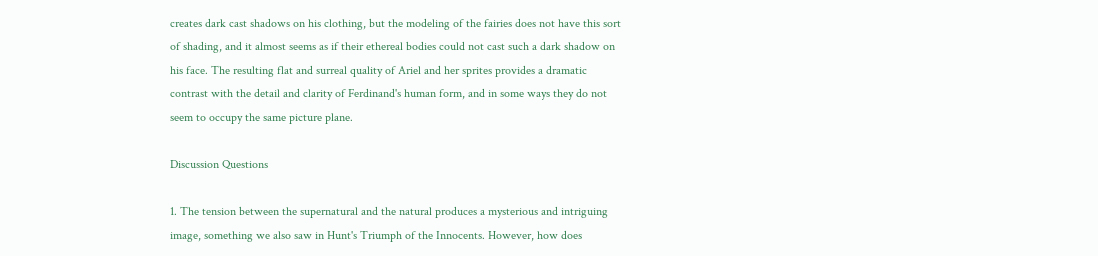creates dark cast shadows on his clothing, but the modeling of the fairies does not have this sort of shading, and it almost seems as if their ethereal bodies could not cast such a dark shadow on his face. The resulting flat and surreal quality of Ariel and her sprites provides a dramatic contrast with the detail and clarity of Ferdinand's human form, and in some ways they do not seem to occupy the same picture plane.

Discussion Questions

1. The tension between the supernatural and the natural produces a mysterious and intriguing image, something we also saw in Hunt's Triumph of the Innocents. However, how does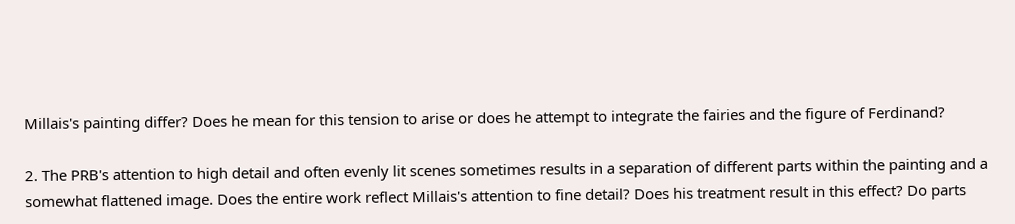Millais's painting differ? Does he mean for this tension to arise or does he attempt to integrate the fairies and the figure of Ferdinand?

2. The PRB's attention to high detail and often evenly lit scenes sometimes results in a separation of different parts within the painting and a somewhat flattened image. Does the entire work reflect Millais's attention to fine detail? Does his treatment result in this effect? Do parts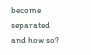become separated and how so?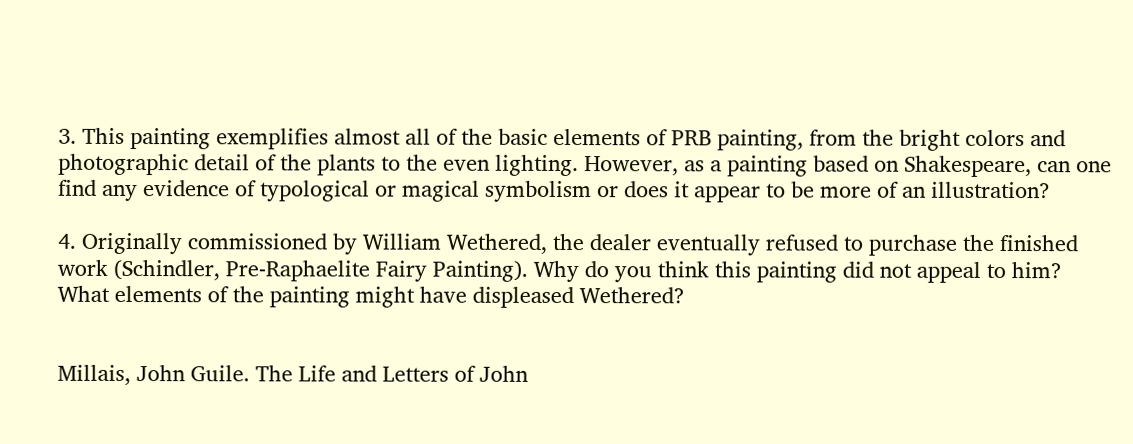3. This painting exemplifies almost all of the basic elements of PRB painting, from the bright colors and photographic detail of the plants to the even lighting. However, as a painting based on Shakespeare, can one find any evidence of typological or magical symbolism or does it appear to be more of an illustration?

4. Originally commissioned by William Wethered, the dealer eventually refused to purchase the finished work (Schindler, Pre-Raphaelite Fairy Painting). Why do you think this painting did not appeal to him? What elements of the painting might have displeased Wethered?


Millais, John Guile. The Life and Letters of John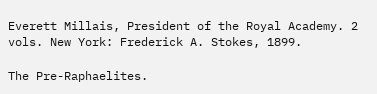Everett Millais, President of the Royal Academy. 2 vols. New York: Frederick A. Stokes, 1899.

The Pre-Raphaelites.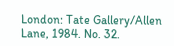London: Tate Gallery/Allen Lane, 1984. No. 32.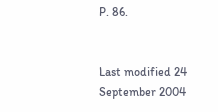P. 86.


Last modified 24 September 2004